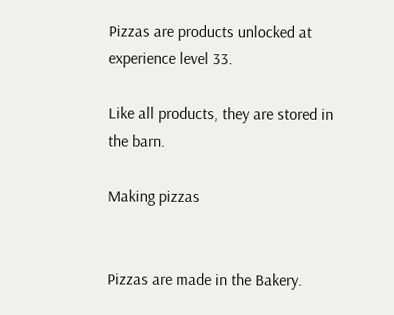Pizzas are products unlocked at experience level 33.

Like all products, they are stored in the barn.

Making pizzas


Pizzas are made in the Bakery.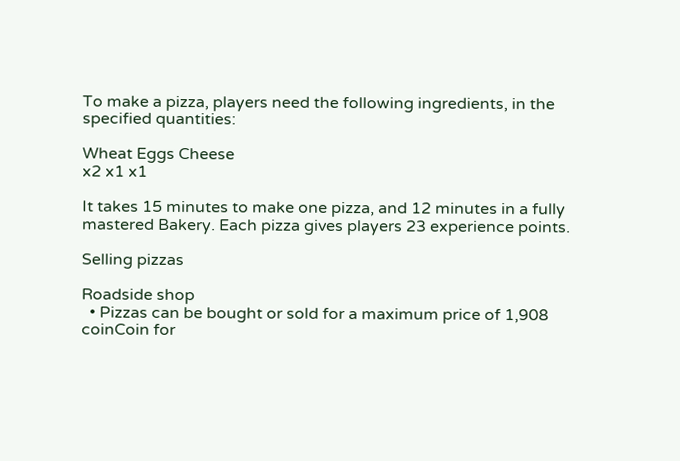To make a pizza, players need the following ingredients, in the specified quantities:

Wheat Eggs Cheese
x2 x1 x1

It takes 15 minutes to make one pizza, and 12 minutes in a fully mastered Bakery. Each pizza gives players 23 experience points.

Selling pizzas

Roadside shop
  • Pizzas can be bought or sold for a maximum price of 1,908 coinCoin for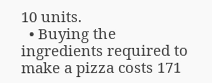10 units.
  • Buying the ingredients required to make a pizza costs 171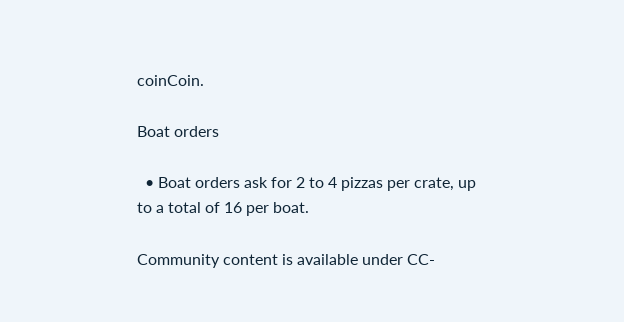coinCoin.

Boat orders

  • Boat orders ask for 2 to 4 pizzas per crate, up to a total of 16 per boat.

Community content is available under CC-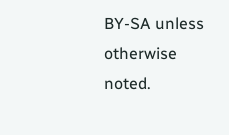BY-SA unless otherwise noted.